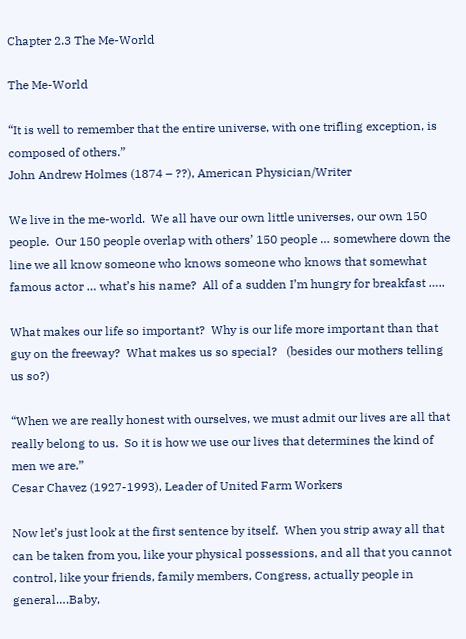Chapter 2.3 The Me-World

The Me-World

“It is well to remember that the entire universe, with one trifling exception, is composed of others.”
John Andrew Holmes (1874 – ??), American Physician/Writer

We live in the me-world.  We all have our own little universes, our own 150 people.  Our 150 people overlap with others’ 150 people … somewhere down the line we all know someone who knows someone who knows that somewhat famous actor … what’s his name?  All of a sudden I’m hungry for breakfast …..

What makes our life so important?  Why is our life more important than that guy on the freeway?  What makes us so special?   (besides our mothers telling us so?)

“When we are really honest with ourselves, we must admit our lives are all that really belong to us.  So it is how we use our lives that determines the kind of men we are.”
Cesar Chavez (1927-1993), Leader of United Farm Workers

Now let’s just look at the first sentence by itself.  When you strip away all that can be taken from you, like your physical possessions, and all that you cannot control, like your friends, family members, Congress, actually people in general….Baby,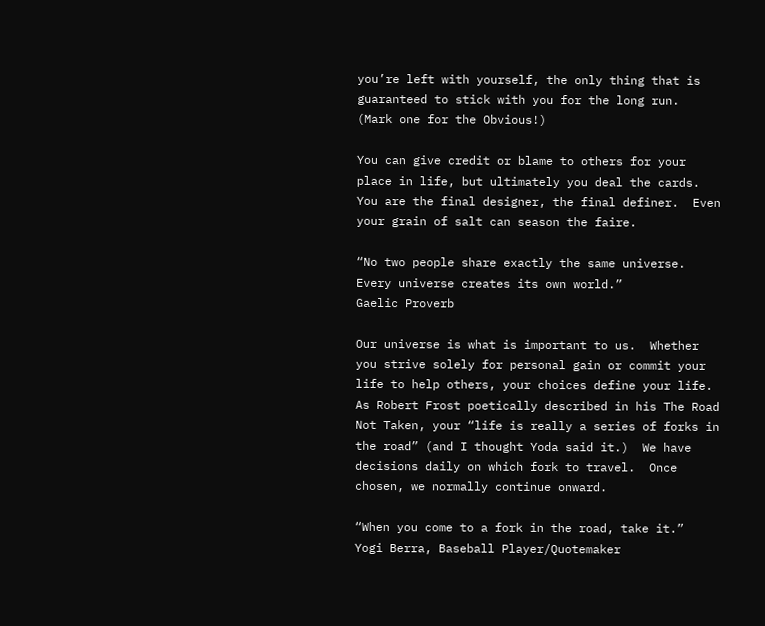you’re left with yourself, the only thing that is guaranteed to stick with you for the long run.  (Mark one for the Obvious!)

You can give credit or blame to others for your place in life, but ultimately you deal the cards.  You are the final designer, the final definer.  Even your grain of salt can season the faire.

“No two people share exactly the same universe. Every universe creates its own world.”
Gaelic Proverb

Our universe is what is important to us.  Whether you strive solely for personal gain or commit your life to help others, your choices define your life.  As Robert Frost poetically described in his The Road Not Taken, your “life is really a series of forks in the road” (and I thought Yoda said it.)  We have decisions daily on which fork to travel.  Once chosen, we normally continue onward.

“When you come to a fork in the road, take it.”
Yogi Berra, Baseball Player/Quotemaker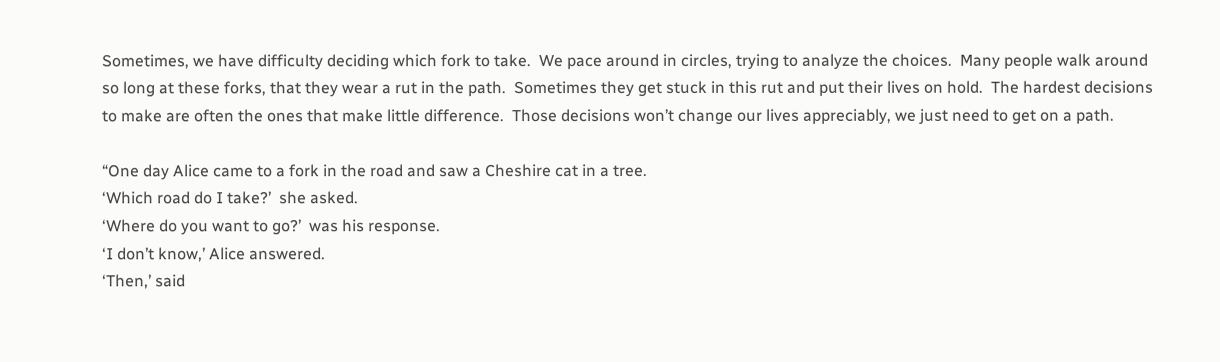Sometimes, we have difficulty deciding which fork to take.  We pace around in circles, trying to analyze the choices.  Many people walk around so long at these forks, that they wear a rut in the path.  Sometimes they get stuck in this rut and put their lives on hold.  The hardest decisions to make are often the ones that make little difference.  Those decisions won’t change our lives appreciably, we just need to get on a path.

“One day Alice came to a fork in the road and saw a Cheshire cat in a tree.
‘Which road do I take?’  she asked.
‘Where do you want to go?’  was his response.
‘I don’t know,’ Alice answered.
‘Then,’ said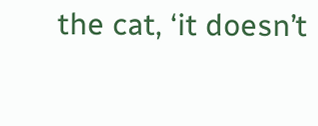the cat, ‘it doesn’t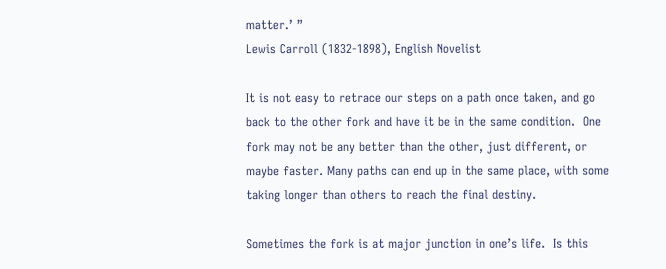matter.’ ”
Lewis Carroll (1832-1898), English Novelist

It is not easy to retrace our steps on a path once taken, and go back to the other fork and have it be in the same condition.  One fork may not be any better than the other, just different, or maybe faster. Many paths can end up in the same place, with some taking longer than others to reach the final destiny.

Sometimes the fork is at major junction in one’s life.  Is this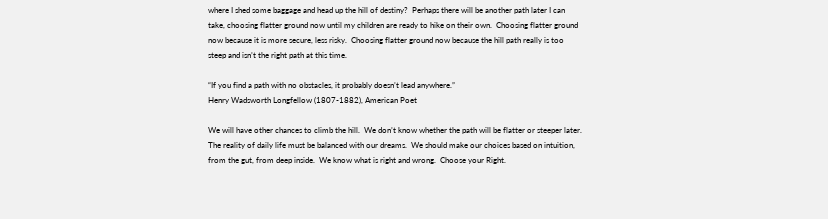where I shed some baggage and head up the hill of destiny?  Perhaps there will be another path later I can take, choosing flatter ground now until my children are ready to hike on their own.  Choosing flatter ground now because it is more secure, less risky.  Choosing flatter ground now because the hill path really is too steep and isn’t the right path at this time.

“If you find a path with no obstacles, it probably doesn’t lead anywhere.”
Henry Wadsworth Longfellow (1807-1882), American Poet

We will have other chances to climb the hill.  We don’t know whether the path will be flatter or steeper later.  The reality of daily life must be balanced with our dreams.  We should make our choices based on intuition, from the gut, from deep inside.  We know what is right and wrong.  Choose your Right.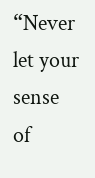“Never let your sense of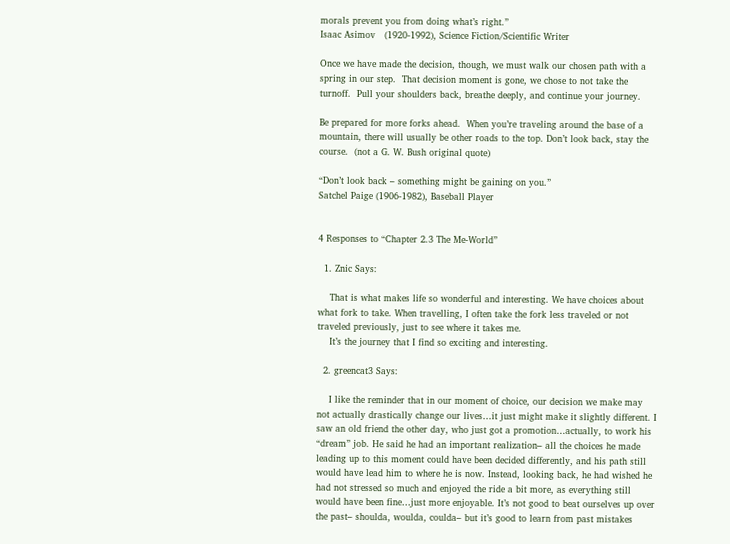morals prevent you from doing what’s right.”
Isaac Asimov   (1920-1992), Science Fiction/Scientific Writer

Once we have made the decision, though, we must walk our chosen path with a spring in our step.  That decision moment is gone, we chose to not take the turnoff.  Pull your shoulders back, breathe deeply, and continue your journey.

Be prepared for more forks ahead.  When you’re traveling around the base of a mountain, there will usually be other roads to the top. Don’t look back, stay the course.  (not a G. W. Bush original quote)

“Don’t look back – something might be gaining on you.”
Satchel Paige (1906-1982), Baseball Player


4 Responses to “Chapter 2.3 The Me-World”

  1. Znic Says:

    That is what makes life so wonderful and interesting. We have choices about what fork to take. When travelling, I often take the fork less traveled or not traveled previously, just to see where it takes me.
    It’s the journey that I find so exciting and interesting.

  2. greencat3 Says:

    I like the reminder that in our moment of choice, our decision we make may not actually drastically change our lives…it just might make it slightly different. I saw an old friend the other day, who just got a promotion…actually, to work his “dream” job. He said he had an important realization– all the choices he made leading up to this moment could have been decided differently, and his path still would have lead him to where he is now. Instead, looking back, he had wished he had not stressed so much and enjoyed the ride a bit more, as everything still would have been fine…just more enjoyable. It’s not good to beat ourselves up over the past– shoulda, woulda, coulda– but it’s good to learn from past mistakes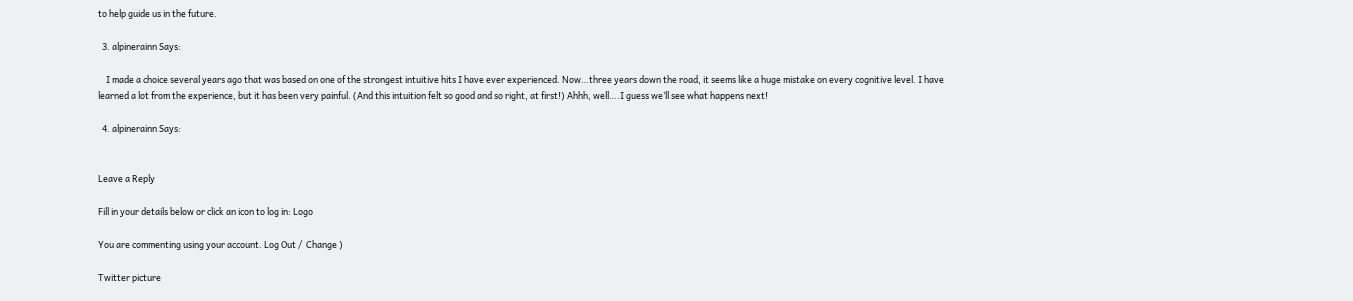to help guide us in the future.

  3. alpinerainn Says:

    I made a choice several years ago that was based on one of the strongest intuitive hits I have ever experienced. Now…three years down the road, it seems like a huge mistake on every cognitive level. I have learned a lot from the experience, but it has been very painful. (And this intuition felt so good and so right, at first!) Ahhh, well….I guess we’ll see what happens next!

  4. alpinerainn Says:


Leave a Reply

Fill in your details below or click an icon to log in: Logo

You are commenting using your account. Log Out /  Change )

Twitter picture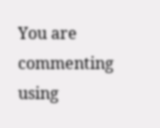You are commenting using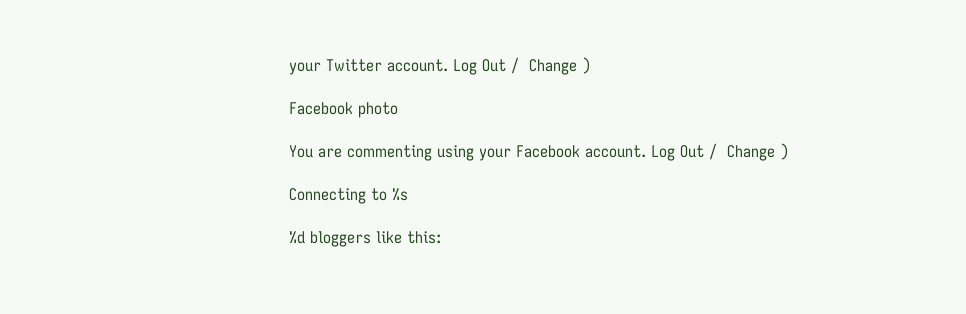your Twitter account. Log Out /  Change )

Facebook photo

You are commenting using your Facebook account. Log Out /  Change )

Connecting to %s

%d bloggers like this: